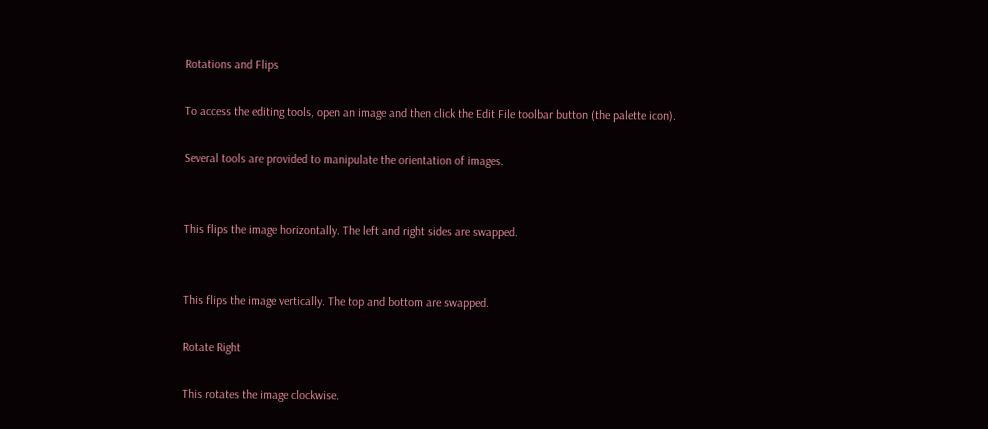Rotations and Flips

To access the editing tools, open an image and then click the Edit File toolbar button (the palette icon).

Several tools are provided to manipulate the orientation of images.


This flips the image horizontally. The left and right sides are swapped.


This flips the image vertically. The top and bottom are swapped.

Rotate Right

This rotates the image clockwise.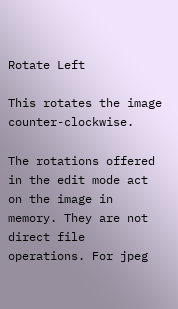Rotate Left

This rotates the image counter-clockwise.

The rotations offered in the edit mode act on the image in memory. They are not direct file operations. For jpeg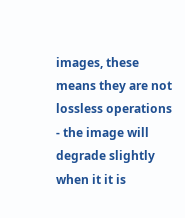images, these means they are not lossless operations - the image will degrade slightly when it it is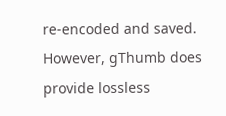re-encoded and saved. However, gThumb does provide lossless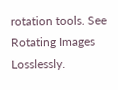rotation tools. See Rotating Images Losslessly.